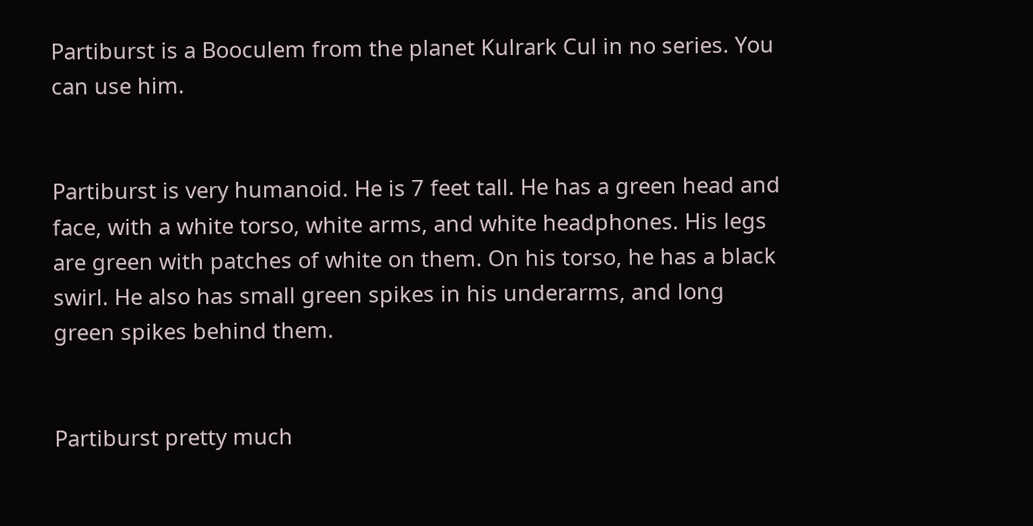Partiburst is a Booculem from the planet Kulrark Cul in no series. You can use him.


Partiburst is very humanoid. He is 7 feet tall. He has a green head and face, with a white torso, white arms, and white headphones. His legs are green with patches of white on them. On his torso, he has a black swirl. He also has small green spikes in his underarms, and long green spikes behind them.


Partiburst pretty much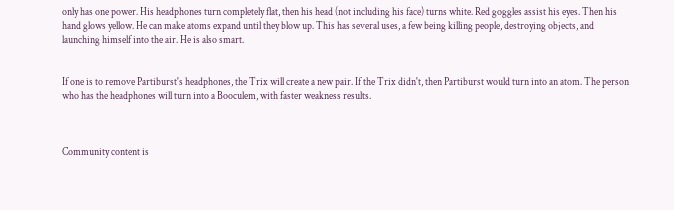only has one power. His headphones turn completely flat, then his head (not including his face) turns white. Red goggles assist his eyes. Then his hand glows yellow. He can make atoms expand until they blow up. This has several uses, a few being killing people, destroying objects, and launching himself into the air. He is also smart.


If one is to remove Partiburst's headphones, the Trix will create a new pair. If the Trix didn't, then Partiburst would turn into an atom. The person who has the headphones will turn into a Booculem, with faster weakness results.



Community content is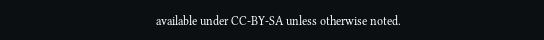available under CC-BY-SA unless otherwise noted.